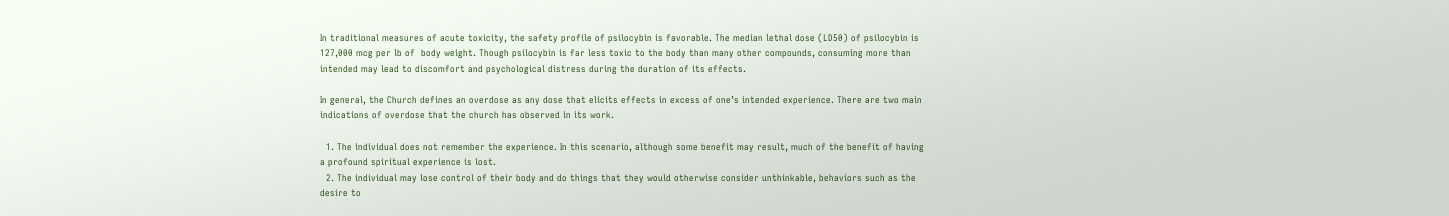In traditional measures of acute toxicity, the safety profile of psilocybin is favorable. The median lethal dose (LD50) of psilocybin is 127,000 mcg per lb of  body weight. Though psilocybin is far less toxic to the body than many other compounds, consuming more than intended may lead to discomfort and psychological distress during the duration of its effects.

In general, the Church defines an overdose as any dose that elicits effects in excess of one’s intended experience. There are two main indications of overdose that the church has observed in its work.

  1. The individual does not remember the experience. In this scenario, although some benefit may result, much of the benefit of having a profound spiritual experience is lost.
  2. The individual may lose control of their body and do things that they would otherwise consider unthinkable, behaviors such as the desire to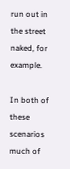run out in the street naked, for example.

In both of these scenarios much of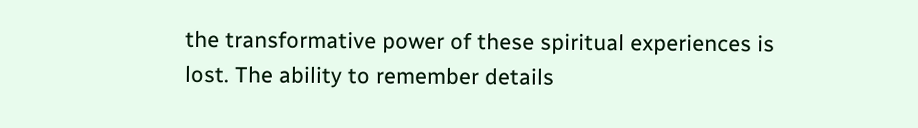the transformative power of these spiritual experiences is lost. The ability to remember details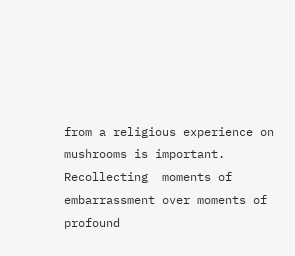from a religious experience on mushrooms is important. Recollecting  moments of embarrassment over moments of profound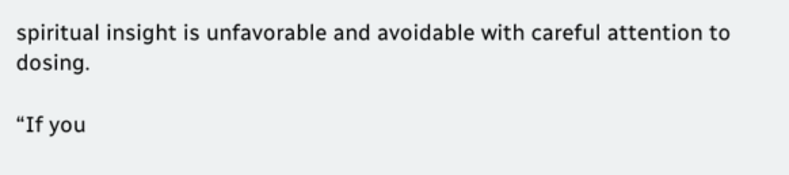spiritual insight is unfavorable and avoidable with careful attention to dosing.

“If you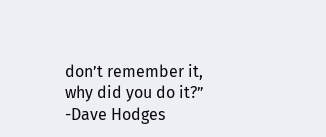don’t remember it, why did you do it?” -Dave Hodges